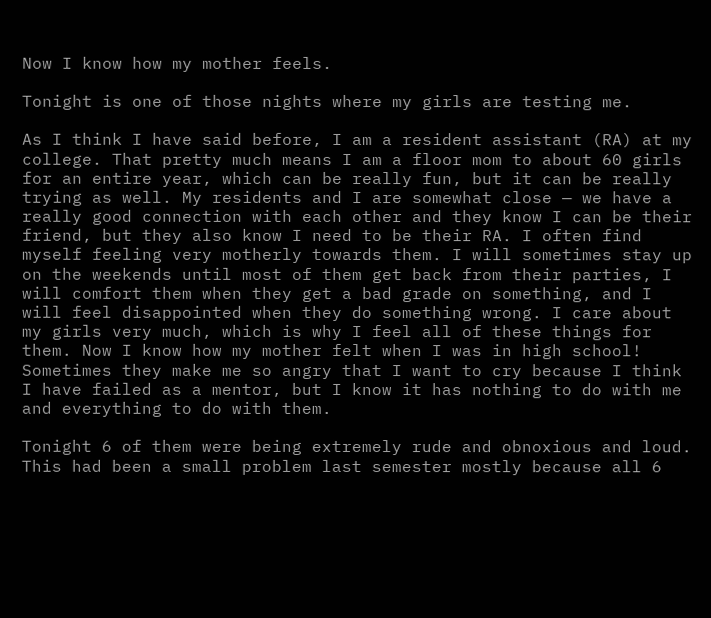Now I know how my mother feels.

Tonight is one of those nights where my girls are testing me.

As I think I have said before, I am a resident assistant (RA) at my college. That pretty much means I am a floor mom to about 60 girls for an entire year, which can be really fun, but it can be really trying as well. My residents and I are somewhat close — we have a really good connection with each other and they know I can be their friend, but they also know I need to be their RA. I often find myself feeling very motherly towards them. I will sometimes stay up on the weekends until most of them get back from their parties, I will comfort them when they get a bad grade on something, and I will feel disappointed when they do something wrong. I care about my girls very much, which is why I feel all of these things for them. Now I know how my mother felt when I was in high school! Sometimes they make me so angry that I want to cry because I think I have failed as a mentor, but I know it has nothing to do with me and everything to do with them.

Tonight 6 of them were being extremely rude and obnoxious and loud. This had been a small problem last semester mostly because all 6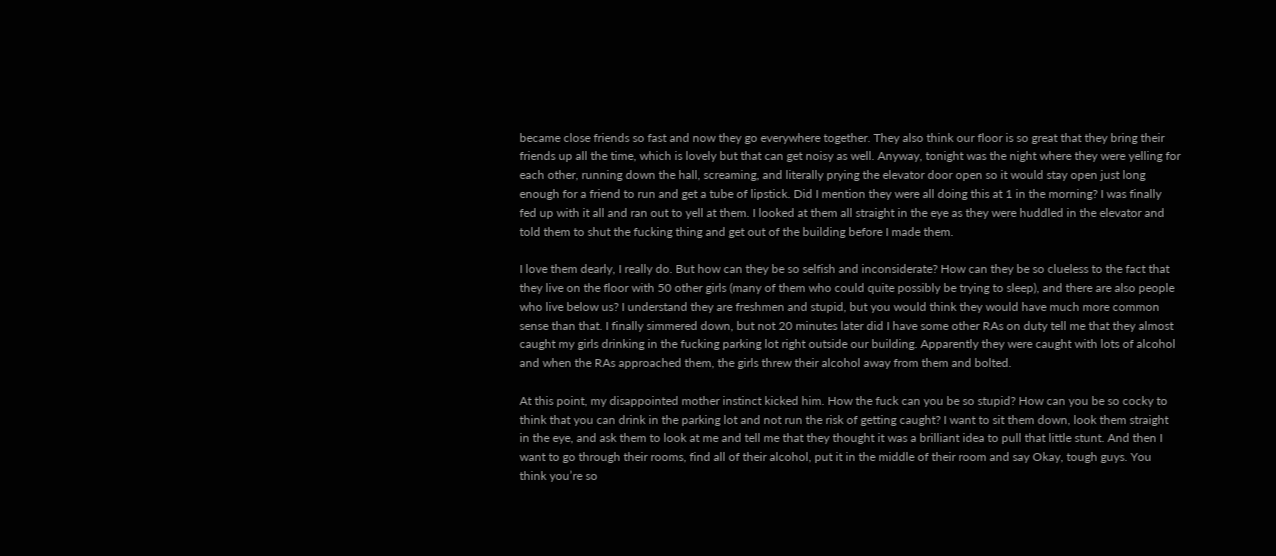became close friends so fast and now they go everywhere together. They also think our floor is so great that they bring their friends up all the time, which is lovely but that can get noisy as well. Anyway, tonight was the night where they were yelling for each other, running down the hall, screaming, and literally prying the elevator door open so it would stay open just long enough for a friend to run and get a tube of lipstick. Did I mention they were all doing this at 1 in the morning? I was finally fed up with it all and ran out to yell at them. I looked at them all straight in the eye as they were huddled in the elevator and told them to shut the fucking thing and get out of the building before I made them.

I love them dearly, I really do. But how can they be so selfish and inconsiderate? How can they be so clueless to the fact that they live on the floor with 50 other girls (many of them who could quite possibly be trying to sleep), and there are also people who live below us? I understand they are freshmen and stupid, but you would think they would have much more common sense than that. I finally simmered down, but not 20 minutes later did I have some other RAs on duty tell me that they almost caught my girls drinking in the fucking parking lot right outside our building. Apparently they were caught with lots of alcohol and when the RAs approached them, the girls threw their alcohol away from them and bolted.

At this point, my disappointed mother instinct kicked him. How the fuck can you be so stupid? How can you be so cocky to think that you can drink in the parking lot and not run the risk of getting caught? I want to sit them down, look them straight in the eye, and ask them to look at me and tell me that they thought it was a brilliant idea to pull that little stunt. And then I want to go through their rooms, find all of their alcohol, put it in the middle of their room and say Okay, tough guys. You think you’re so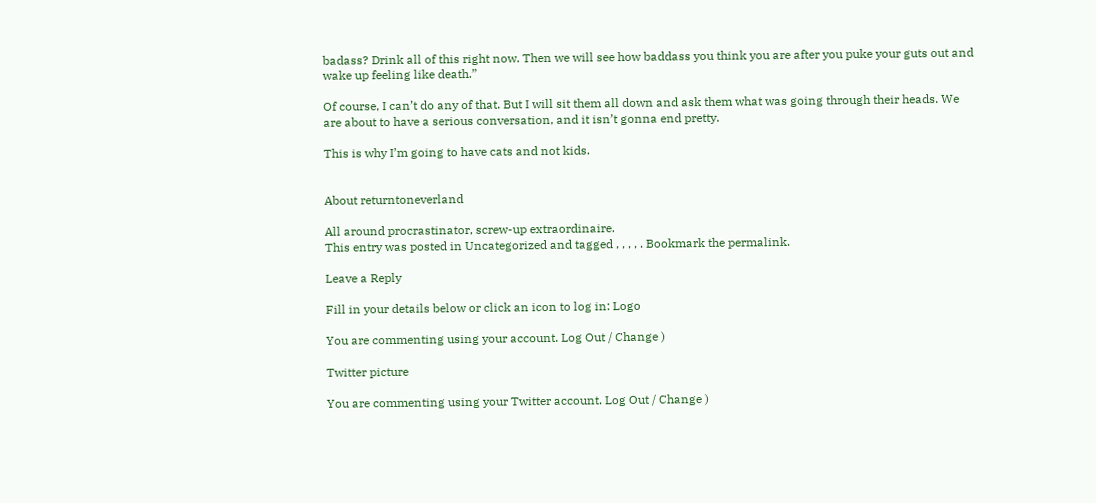badass? Drink all of this right now. Then we will see how baddass you think you are after you puke your guts out and wake up feeling like death.”

Of course, I can’t do any of that. But I will sit them all down and ask them what was going through their heads. We are about to have a serious conversation, and it isn’t gonna end pretty.

This is why I’m going to have cats and not kids.


About returntoneverland

All around procrastinator, screw-up extraordinaire.
This entry was posted in Uncategorized and tagged , , , , . Bookmark the permalink.

Leave a Reply

Fill in your details below or click an icon to log in: Logo

You are commenting using your account. Log Out / Change )

Twitter picture

You are commenting using your Twitter account. Log Out / Change )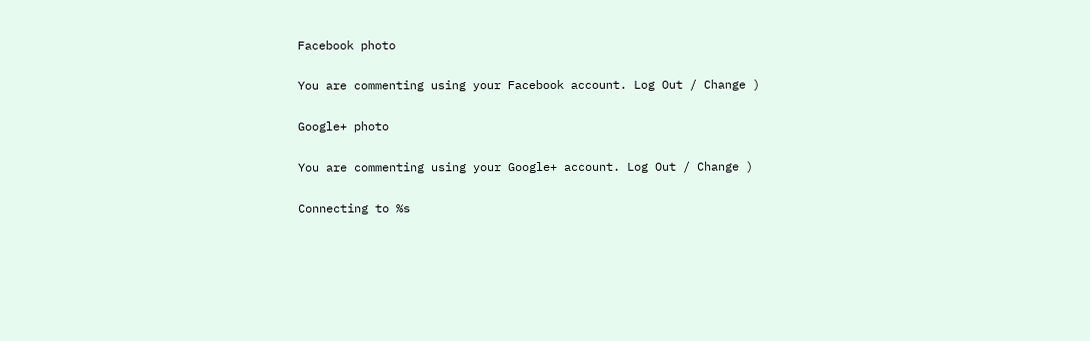Facebook photo

You are commenting using your Facebook account. Log Out / Change )

Google+ photo

You are commenting using your Google+ account. Log Out / Change )

Connecting to %s